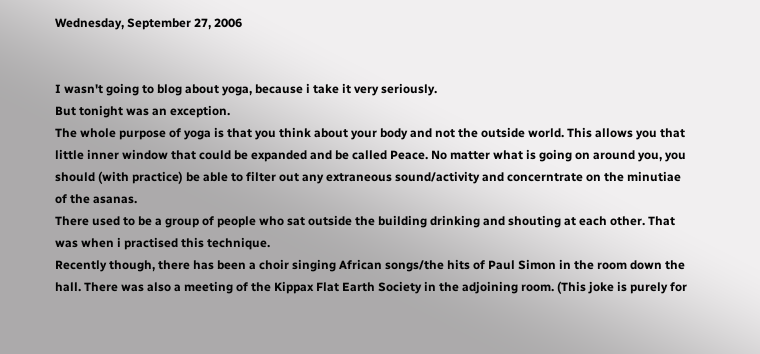Wednesday, September 27, 2006


I wasn't going to blog about yoga, because i take it very seriously.
But tonight was an exception.
The whole purpose of yoga is that you think about your body and not the outside world. This allows you that little inner window that could be expanded and be called Peace. No matter what is going on around you, you should (with practice) be able to filter out any extraneous sound/activity and concerntrate on the minutiae of the asanas.
There used to be a group of people who sat outside the building drinking and shouting at each other. That was when i practised this technique.
Recently though, there has been a choir singing African songs/the hits of Paul Simon in the room down the hall. There was also a meeting of the Kippax Flat Earth Society in the adjoining room. (This joke is purely for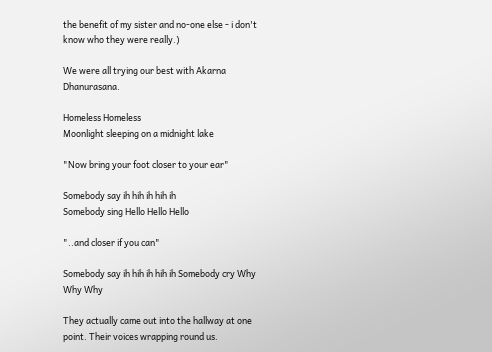the benefit of my sister and no-one else - i don't know who they were really.)

We were all trying our best with Akarna Dhanurasana.

Homeless Homeless
Moonlight sleeping on a midnight lake

"Now bring your foot closer to your ear"

Somebody say ih hih ih hih ih
Somebody sing Hello Hello Hello

"..and closer if you can"

Somebody say ih hih ih hih ih Somebody cry Why Why Why

They actually came out into the hallway at one point. Their voices wrapping round us.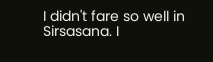I didn't fare so well in Sirsasana. I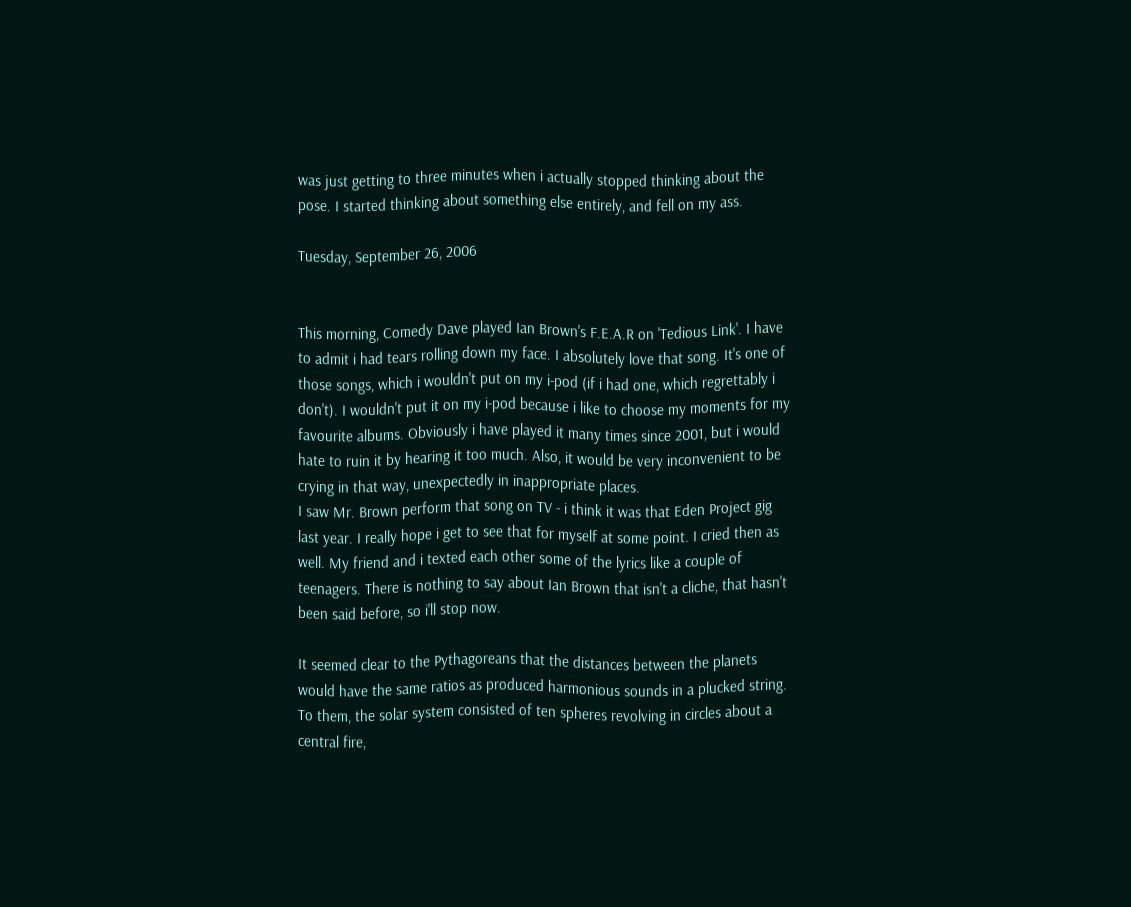was just getting to three minutes when i actually stopped thinking about the pose. I started thinking about something else entirely, and fell on my ass.

Tuesday, September 26, 2006


This morning, Comedy Dave played Ian Brown's F.E.A.R on 'Tedious Link'. I have to admit i had tears rolling down my face. I absolutely love that song. It's one of those songs, which i wouldn't put on my i-pod (if i had one, which regrettably i don't). I wouldn't put it on my i-pod because i like to choose my moments for my favourite albums. Obviously i have played it many times since 2001, but i would hate to ruin it by hearing it too much. Also, it would be very inconvenient to be crying in that way, unexpectedly in inappropriate places.
I saw Mr. Brown perform that song on TV - i think it was that Eden Project gig last year. I really hope i get to see that for myself at some point. I cried then as well. My friend and i texted each other some of the lyrics like a couple of teenagers. There is nothing to say about Ian Brown that isn't a cliche, that hasn't been said before, so i'll stop now.

It seemed clear to the Pythagoreans that the distances between the planets would have the same ratios as produced harmonious sounds in a plucked string. To them, the solar system consisted of ten spheres revolving in circles about a central fire,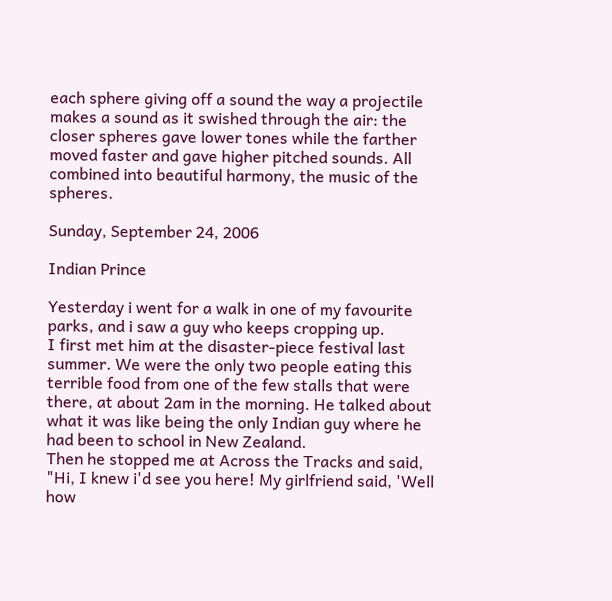each sphere giving off a sound the way a projectile makes a sound as it swished through the air: the closer spheres gave lower tones while the farther moved faster and gave higher pitched sounds. All combined into beautiful harmony, the music of the spheres.

Sunday, September 24, 2006

Indian Prince

Yesterday i went for a walk in one of my favourite parks, and i saw a guy who keeps cropping up.
I first met him at the disaster-piece festival last summer. We were the only two people eating this terrible food from one of the few stalls that were there, at about 2am in the morning. He talked about what it was like being the only Indian guy where he had been to school in New Zealand.
Then he stopped me at Across the Tracks and said, "Hi, I knew i'd see you here! My girlfriend said, 'Well how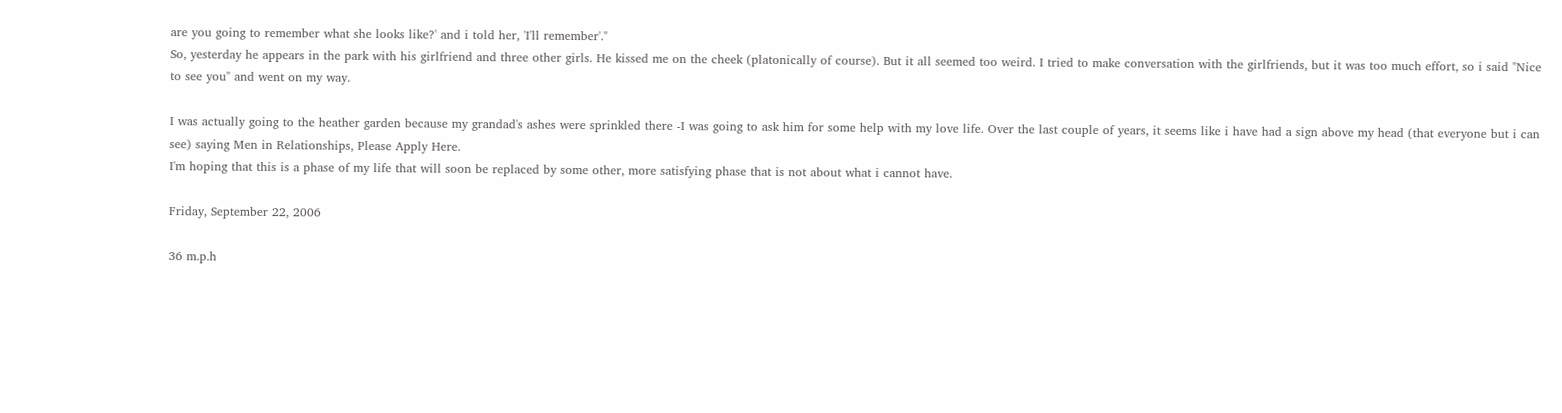are you going to remember what she looks like?' and i told her, 'I'll remember'."
So, yesterday he appears in the park with his girlfriend and three other girls. He kissed me on the cheek (platonically of course). But it all seemed too weird. I tried to make conversation with the girlfriends, but it was too much effort, so i said "Nice to see you" and went on my way.

I was actually going to the heather garden because my grandad's ashes were sprinkled there -I was going to ask him for some help with my love life. Over the last couple of years, it seems like i have had a sign above my head (that everyone but i can see) saying Men in Relationships, Please Apply Here.
I'm hoping that this is a phase of my life that will soon be replaced by some other, more satisfying phase that is not about what i cannot have.

Friday, September 22, 2006

36 m.p.h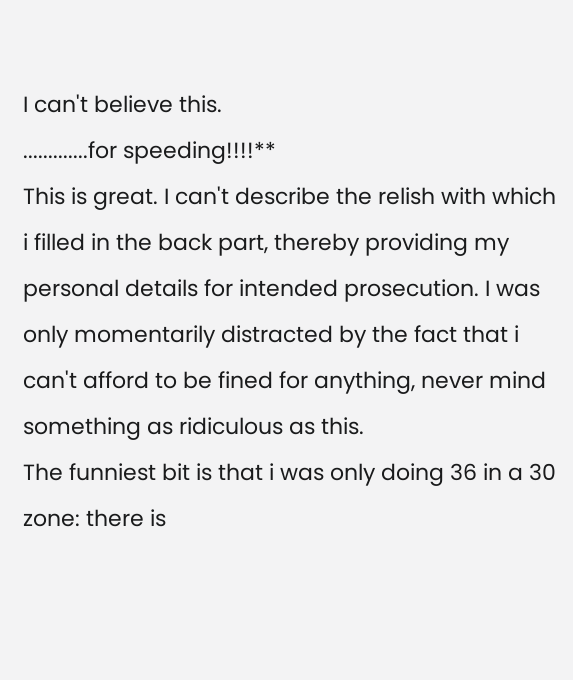I can't believe this.
.............for speeding!!!!**
This is great. I can't describe the relish with which i filled in the back part, thereby providing my personal details for intended prosecution. I was only momentarily distracted by the fact that i can't afford to be fined for anything, never mind something as ridiculous as this.
The funniest bit is that i was only doing 36 in a 30 zone: there is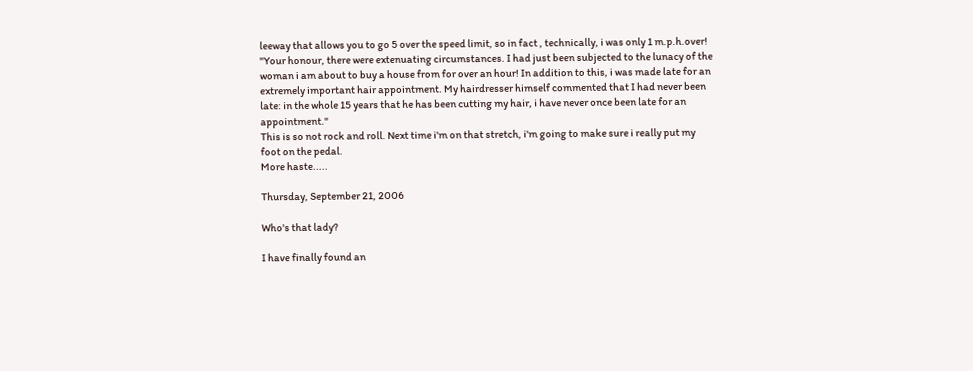leeway that allows you to go 5 over the speed limit, so in fact , technically, i was only 1 m.p.h.over!
"Your honour, there were extenuating circumstances. I had just been subjected to the lunacy of the woman i am about to buy a house from for over an hour! In addition to this, i was made late for an extremely important hair appointment. My hairdresser himself commented that I had never been late: in the whole 15 years that he has been cutting my hair, i have never once been late for an appointment."
This is so not rock and roll. Next time i'm on that stretch, i'm going to make sure i really put my foot on the pedal.
More haste.....

Thursday, September 21, 2006

Who's that lady?

I have finally found an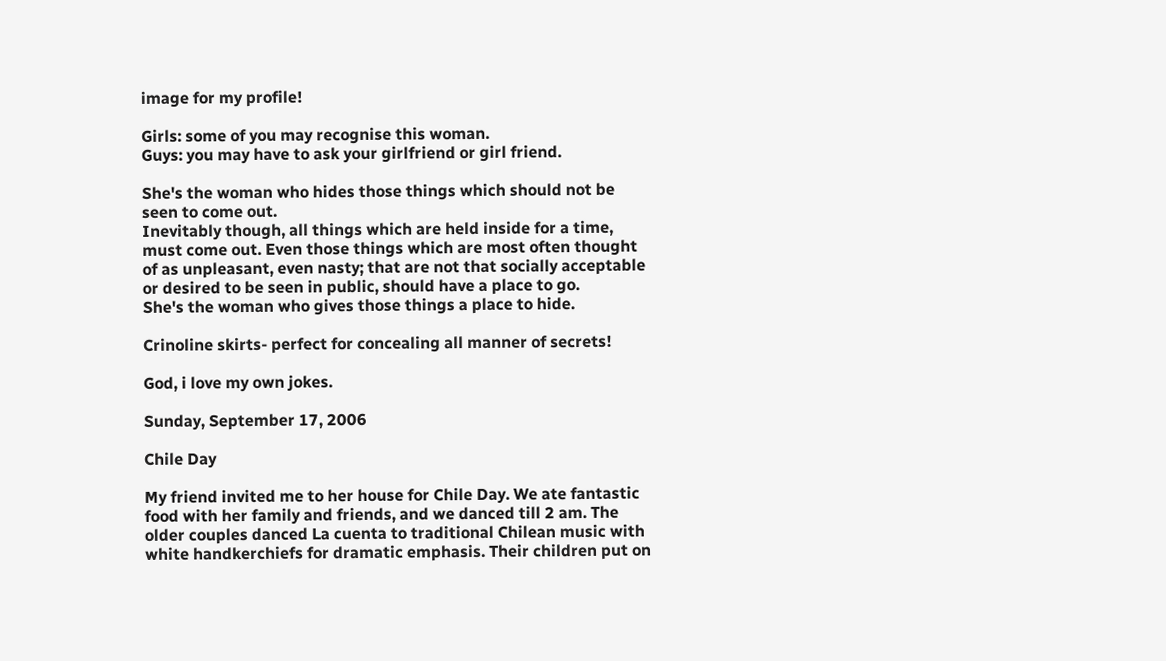image for my profile!

Girls: some of you may recognise this woman.
Guys: you may have to ask your girlfriend or girl friend.

She's the woman who hides those things which should not be seen to come out.
Inevitably though, all things which are held inside for a time, must come out. Even those things which are most often thought of as unpleasant, even nasty; that are not that socially acceptable or desired to be seen in public, should have a place to go.
She's the woman who gives those things a place to hide.

Crinoline skirts- perfect for concealing all manner of secrets!

God, i love my own jokes.

Sunday, September 17, 2006

Chile Day

My friend invited me to her house for Chile Day. We ate fantastic food with her family and friends, and we danced till 2 am. The older couples danced La cuenta to traditional Chilean music with white handkerchiefs for dramatic emphasis. Their children put on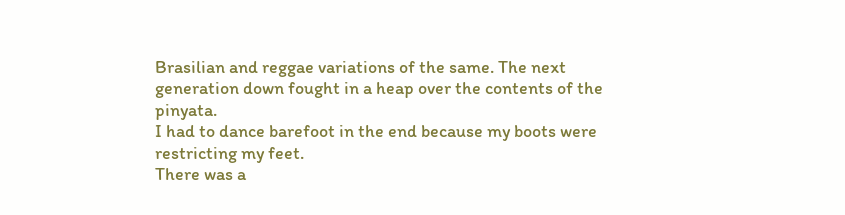Brasilian and reggae variations of the same. The next generation down fought in a heap over the contents of the pinyata.
I had to dance barefoot in the end because my boots were restricting my feet.
There was a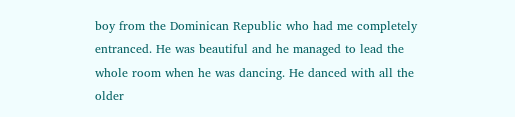boy from the Dominican Republic who had me completely entranced. He was beautiful and he managed to lead the whole room when he was dancing. He danced with all the older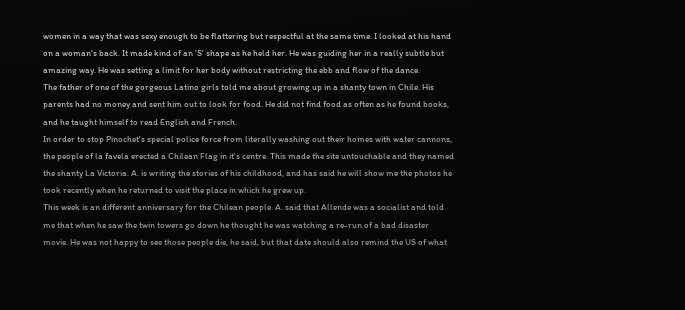women in a way that was sexy enough to be flattering but respectful at the same time. I looked at his hand on a woman's back. It made kind of an 'S' shape as he held her. He was guiding her in a really subtle but amazing way. He was setting a limit for her body without restricting the ebb and flow of the dance.
The father of one of the gorgeous Latino girls told me about growing up in a shanty town in Chile. His parents had no money and sent him out to look for food. He did not find food as often as he found books, and he taught himself to read English and French.
In order to stop Pinochet's special police force from literally washing out their homes with water cannons, the people of la favela erected a Chilean Flag in it's centre. This made the site untouchable and they named the shanty La Victoria. A. is writing the stories of his childhood, and has said he will show me the photos he took recently when he returned to visit the place in which he grew up.
This week is an different anniversary for the Chilean people. A. said that Allende was a socialist and told me that when he saw the twin towers go down he thought he was watching a re-run of a bad disaster movie. He was not happy to see those people die, he said, but that date should also remind the US of what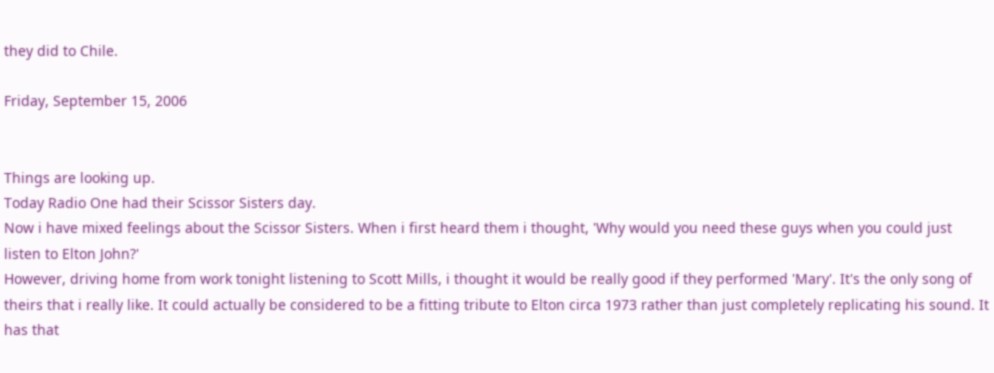they did to Chile.

Friday, September 15, 2006


Things are looking up.
Today Radio One had their Scissor Sisters day.
Now i have mixed feelings about the Scissor Sisters. When i first heard them i thought, 'Why would you need these guys when you could just listen to Elton John?'
However, driving home from work tonight listening to Scott Mills, i thought it would be really good if they performed 'Mary'. It's the only song of theirs that i really like. It could actually be considered to be a fitting tribute to Elton circa 1973 rather than just completely replicating his sound. It has that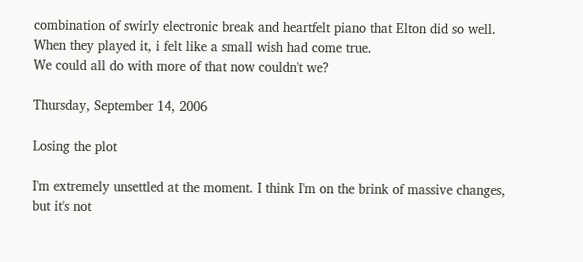combination of swirly electronic break and heartfelt piano that Elton did so well.
When they played it, i felt like a small wish had come true.
We could all do with more of that now couldn't we?

Thursday, September 14, 2006

Losing the plot

I'm extremely unsettled at the moment. I think I'm on the brink of massive changes, but it's not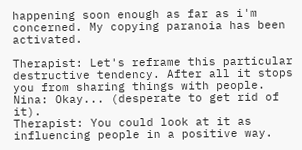happening soon enough as far as i'm concerned. My copying paranoia has been activated.

Therapist: Let's reframe this particular destructive tendency. After all it stops you from sharing things with people.
Nina: Okay... (desperate to get rid of it).
Therapist: You could look at it as influencing people in a positive way.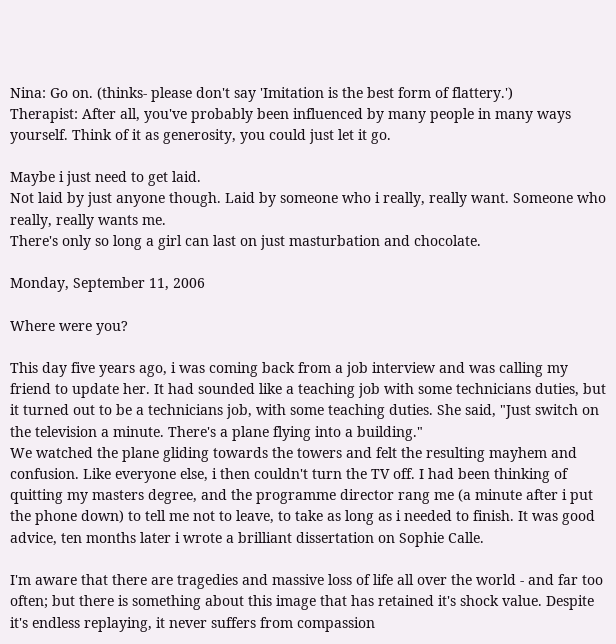Nina: Go on. (thinks- please don't say 'Imitation is the best form of flattery.')
Therapist: After all, you've probably been influenced by many people in many ways yourself. Think of it as generosity, you could just let it go.

Maybe i just need to get laid.
Not laid by just anyone though. Laid by someone who i really, really want. Someone who really, really wants me.
There's only so long a girl can last on just masturbation and chocolate.

Monday, September 11, 2006

Where were you?

This day five years ago, i was coming back from a job interview and was calling my friend to update her. It had sounded like a teaching job with some technicians duties, but it turned out to be a technicians job, with some teaching duties. She said, "Just switch on the television a minute. There's a plane flying into a building."
We watched the plane gliding towards the towers and felt the resulting mayhem and confusion. Like everyone else, i then couldn't turn the TV off. I had been thinking of quitting my masters degree, and the programme director rang me (a minute after i put the phone down) to tell me not to leave, to take as long as i needed to finish. It was good advice, ten months later i wrote a brilliant dissertation on Sophie Calle.

I'm aware that there are tragedies and massive loss of life all over the world - and far too often; but there is something about this image that has retained it's shock value. Despite it's endless replaying, it never suffers from compassion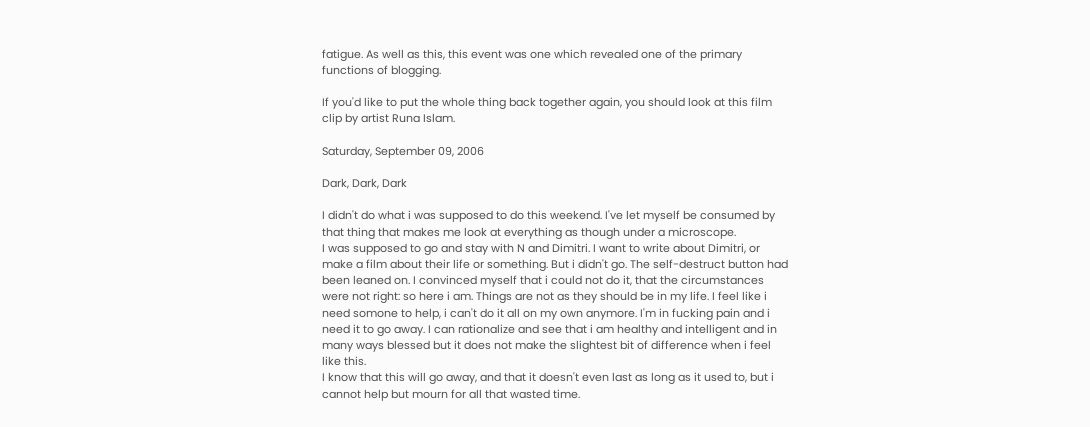fatigue. As well as this, this event was one which revealed one of the primary functions of blogging.

If you'd like to put the whole thing back together again, you should look at this film clip by artist Runa Islam.

Saturday, September 09, 2006

Dark, Dark, Dark

I didn't do what i was supposed to do this weekend. I've let myself be consumed by that thing that makes me look at everything as though under a microscope.
I was supposed to go and stay with N and Dimitri. I want to write about Dimitri, or make a film about their life or something. But i didn't go. The self-destruct button had been leaned on. I convinced myself that i could not do it, that the circumstances were not right: so here i am. Things are not as they should be in my life. I feel like i need somone to help, i can't do it all on my own anymore. I'm in fucking pain and i need it to go away. I can rationalize and see that i am healthy and intelligent and in many ways blessed but it does not make the slightest bit of difference when i feel like this.
I know that this will go away, and that it doesn't even last as long as it used to, but i cannot help but mourn for all that wasted time.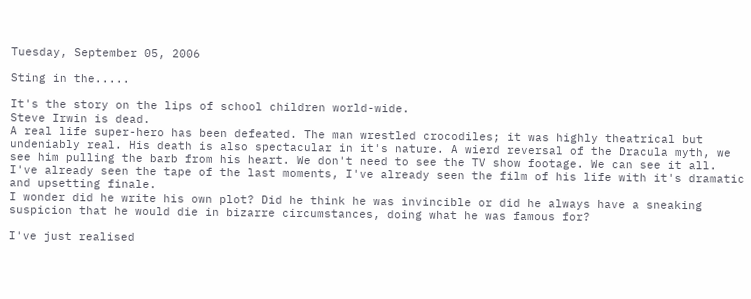Tuesday, September 05, 2006

Sting in the.....

It's the story on the lips of school children world-wide.
Steve Irwin is dead.
A real life super-hero has been defeated. The man wrestled crocodiles; it was highly theatrical but undeniably real. His death is also spectacular in it's nature. A wierd reversal of the Dracula myth, we see him pulling the barb from his heart. We don't need to see the TV show footage. We can see it all. I've already seen the tape of the last moments, I've already seen the film of his life with it's dramatic and upsetting finale.
I wonder did he write his own plot? Did he think he was invincible or did he always have a sneaking suspicion that he would die in bizarre circumstances, doing what he was famous for?

I've just realised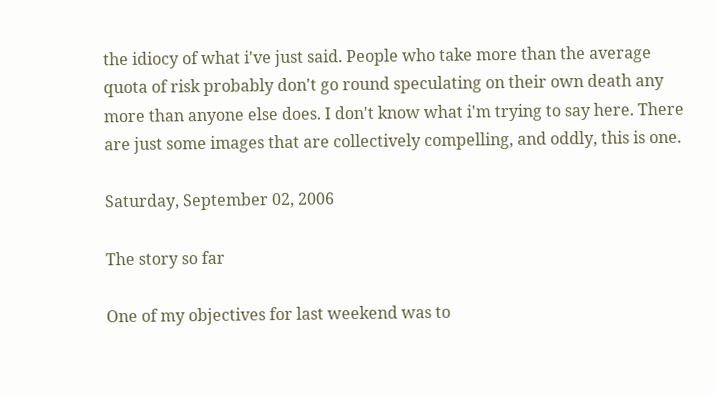the idiocy of what i've just said. People who take more than the average quota of risk probably don't go round speculating on their own death any more than anyone else does. I don't know what i'm trying to say here. There are just some images that are collectively compelling, and oddly, this is one.

Saturday, September 02, 2006

The story so far

One of my objectives for last weekend was to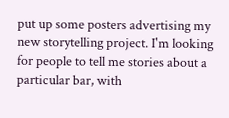put up some posters advertising my new storytelling project. I'm looking for people to tell me stories about a particular bar, with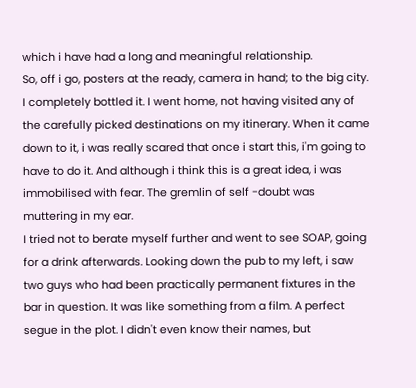which i have had a long and meaningful relationship.
So, off i go, posters at the ready, camera in hand; to the big city.
I completely bottled it. I went home, not having visited any of the carefully picked destinations on my itinerary. When it came down to it, i was really scared that once i start this, i'm going to have to do it. And although i think this is a great idea, i was immobilised with fear. The gremlin of self -doubt was muttering in my ear.
I tried not to berate myself further and went to see SOAP, going for a drink afterwards. Looking down the pub to my left, i saw two guys who had been practically permanent fixtures in the bar in question. It was like something from a film. A perfect segue in the plot. I didn't even know their names, but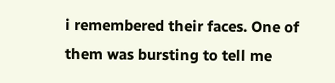i remembered their faces. One of them was bursting to tell me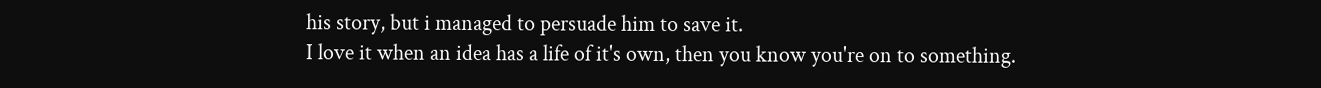his story, but i managed to persuade him to save it.
I love it when an idea has a life of it's own, then you know you're on to something.